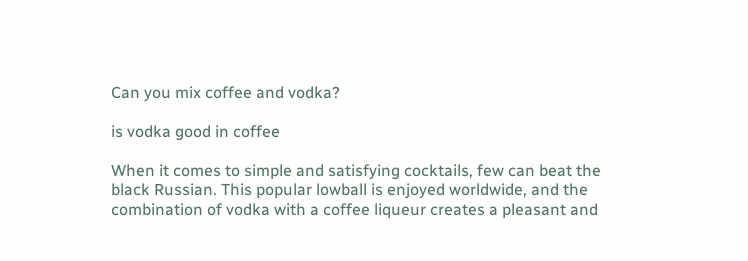Can you mix coffee and vodka?

is vodka good in coffee

When it comes to simple and satisfying cocktails, few can beat the black Russian. This popular lowball is enjoyed worldwide, and the combination of vodka with a coffee liqueur creates a pleasant and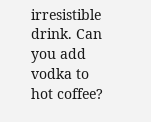irresistible drink. Can you add vodka to hot coffee?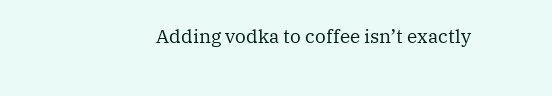Adding vodka to coffee isn’t exactly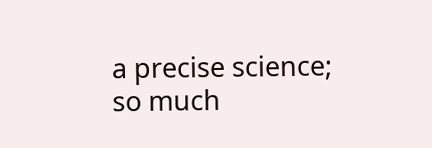a precise science; so much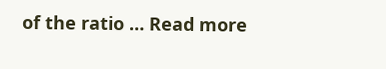of the ratio … Read more